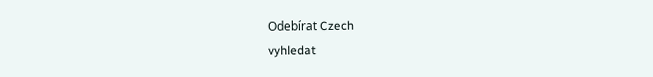Odebírat Czech
vyhledat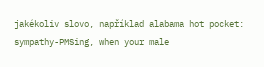jakékoliv slovo, například alabama hot pocket:
sympathy-PMSing, when your male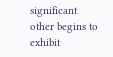significant other begins to exhibit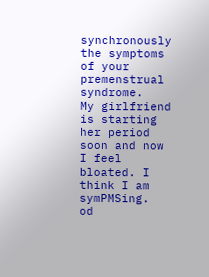synchronously the symptoms of your premenstrual syndrome.
My girlfriend is starting her period soon and now I feel bloated. I think I am symPMSing.
od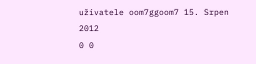uživatele oom7ggoom7 15. Srpen 2012
0 0